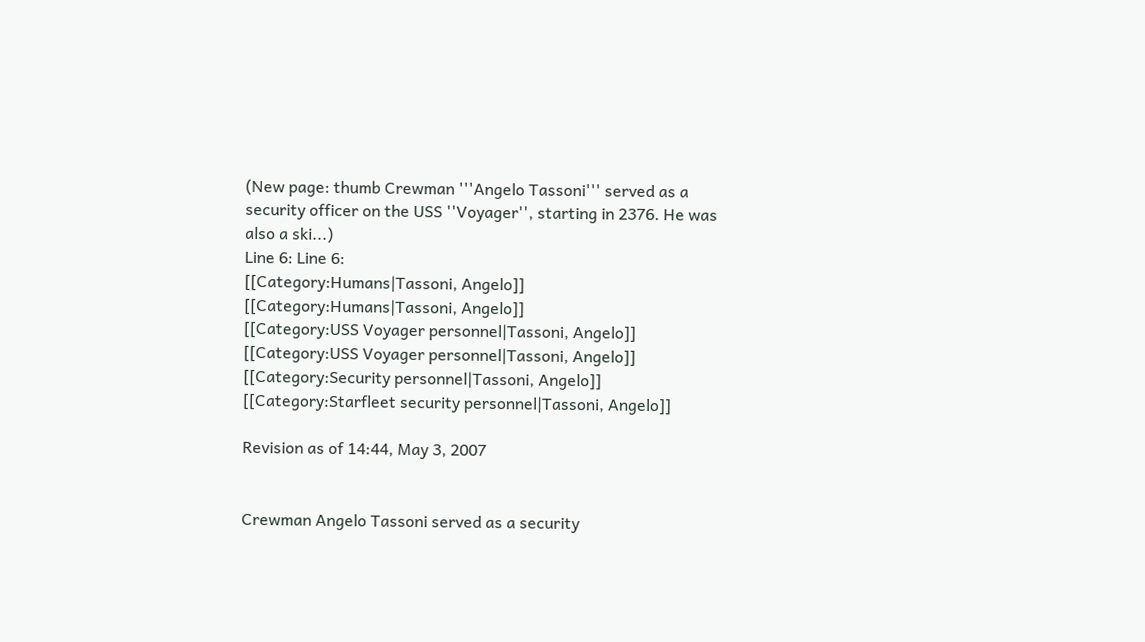(New page: thumb Crewman '''Angelo Tassoni''' served as a security officer on the USS ''Voyager'', starting in 2376. He was also a ski...)
Line 6: Line 6:
[[Category:Humans|Tassoni, Angelo]]
[[Category:Humans|Tassoni, Angelo]]
[[Category:USS Voyager personnel|Tassoni, Angelo]]
[[Category:USS Voyager personnel|Tassoni, Angelo]]
[[Category:Security personnel|Tassoni, Angelo]]
[[Category:Starfleet security personnel|Tassoni, Angelo]]

Revision as of 14:44, May 3, 2007


Crewman Angelo Tassoni served as a security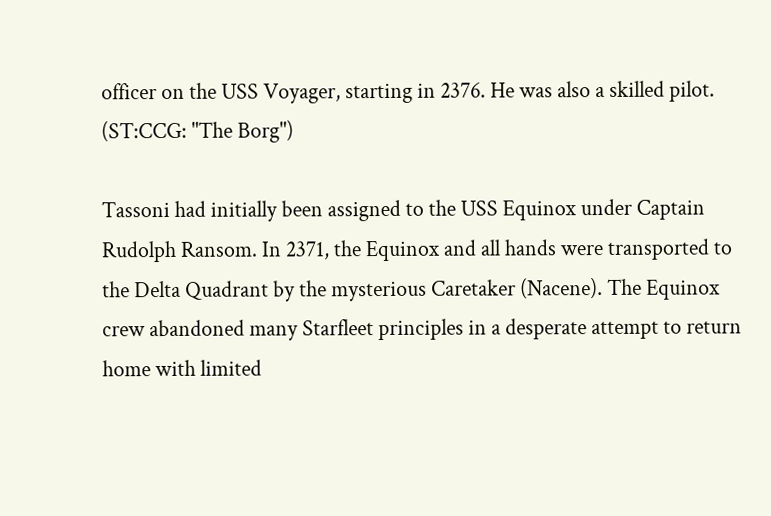officer on the USS Voyager, starting in 2376. He was also a skilled pilot. (ST:CCG: "The Borg")

Tassoni had initially been assigned to the USS Equinox under Captain Rudolph Ransom. In 2371, the Equinox and all hands were transported to the Delta Quadrant by the mysterious Caretaker (Nacene). The Equinox crew abandoned many Starfleet principles in a desperate attempt to return home with limited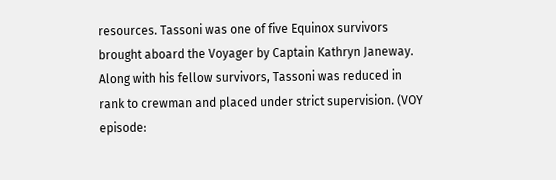resources. Tassoni was one of five Equinox survivors brought aboard the Voyager by Captain Kathryn Janeway. Along with his fellow survivors, Tassoni was reduced in rank to crewman and placed under strict supervision. (VOY episode: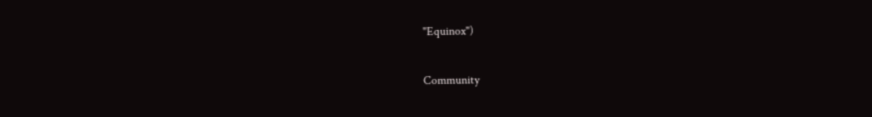"Equinox")

Community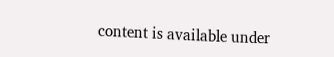content is available under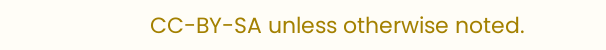CC-BY-SA unless otherwise noted.